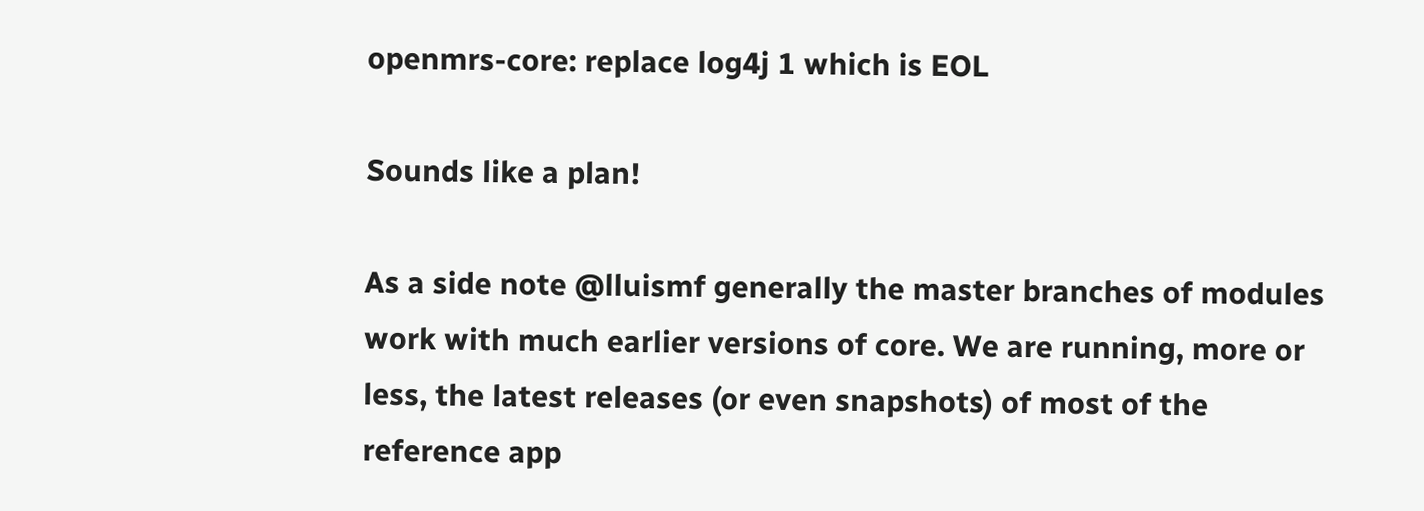openmrs-core: replace log4j 1 which is EOL

Sounds like a plan!

As a side note @lluismf generally the master branches of modules work with much earlier versions of core. We are running, more or less, the latest releases (or even snapshots) of most of the reference app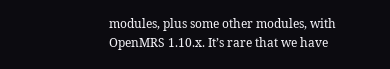modules, plus some other modules, with OpenMRS 1.10.x. It’s rare that we have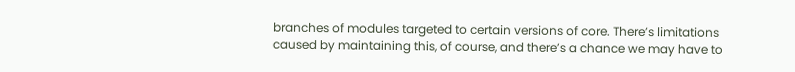branches of modules targeted to certain versions of core. There’s limitations caused by maintaining this, of course, and there’s a chance we may have to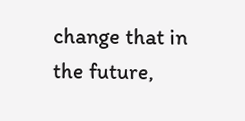change that in the future,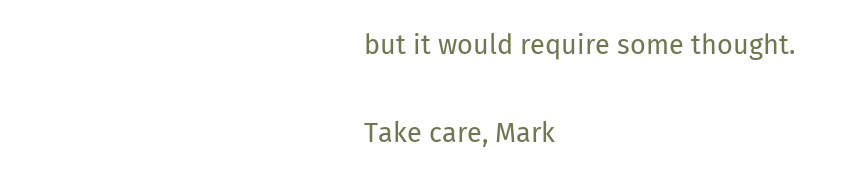but it would require some thought.

Take care, Mark